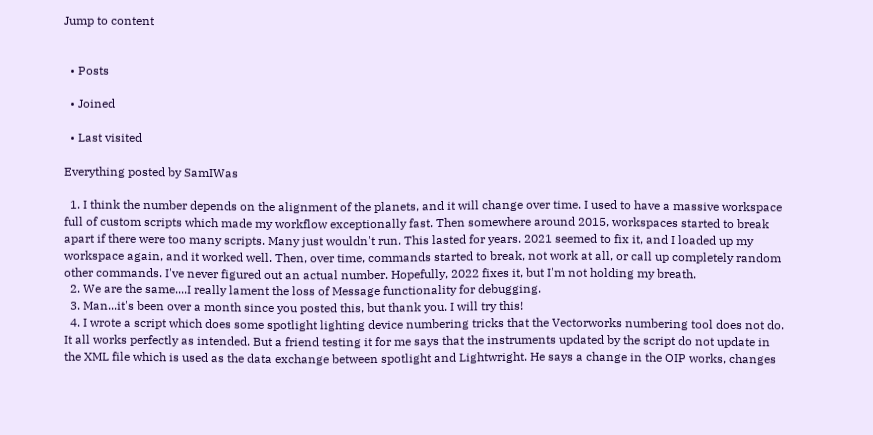Jump to content


  • Posts

  • Joined

  • Last visited

Everything posted by SamIWas

  1. I think the number depends on the alignment of the planets, and it will change over time. I used to have a massive workspace full of custom scripts which made my workflow exceptionally fast. Then somewhere around 2015, workspaces started to break apart if there were too many scripts. Many just wouldn't run. This lasted for years. 2021 seemed to fix it, and I loaded up my workspace again, and it worked well. Then, over time, commands started to break, not work at all, or call up completely random other commands. I've never figured out an actual number. Hopefully, 2022 fixes it, but I'm not holding my breath.
  2. We are the same....I really lament the loss of Message functionality for debugging.
  3. Man...it's been over a month since you posted this, but thank you. I will try this!
  4. I wrote a script which does some spotlight lighting device numbering tricks that the Vectorworks numbering tool does not do. It all works perfectly as intended. But a friend testing it for me says that the instruments updated by the script do not update in the XML file which is used as the data exchange between spotlight and Lightwright. He says a change in the OIP works, changes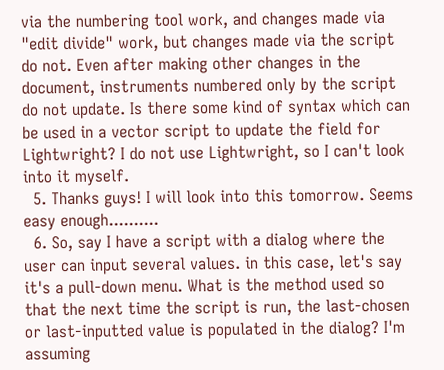via the numbering tool work, and changes made via "edit divide" work, but changes made via the script do not. Even after making other changes in the document, instruments numbered only by the script do not update. Is there some kind of syntax which can be used in a vector script to update the field for Lightwright? I do not use Lightwright, so I can't look into it myself.
  5. Thanks guys! I will look into this tomorrow. Seems easy enough..........
  6. So, say I have a script with a dialog where the user can input several values. in this case, let's say it's a pull-down menu. What is the method used so that the next time the script is run, the last-chosen or last-inputted value is populated in the dialog? I'm assuming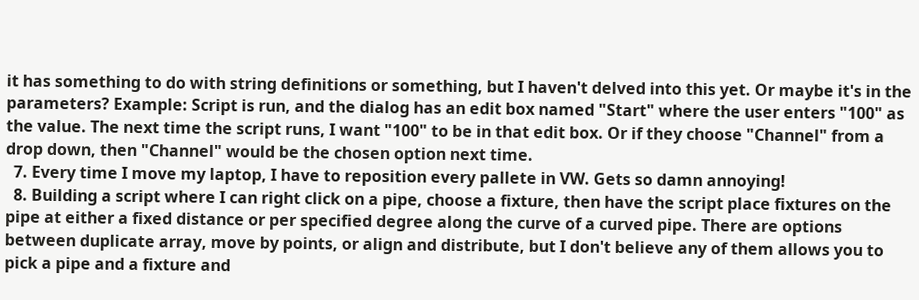it has something to do with string definitions or something, but I haven't delved into this yet. Or maybe it's in the parameters? Example: Script is run, and the dialog has an edit box named "Start" where the user enters "100" as the value. The next time the script runs, I want "100" to be in that edit box. Or if they choose "Channel" from a drop down, then "Channel" would be the chosen option next time.
  7. Every time I move my laptop, I have to reposition every pallete in VW. Gets so damn annoying!
  8. Building a script where I can right click on a pipe, choose a fixture, then have the script place fixtures on the pipe at either a fixed distance or per specified degree along the curve of a curved pipe. There are options between duplicate array, move by points, or align and distribute, but I don't believe any of them allows you to pick a pipe and a fixture and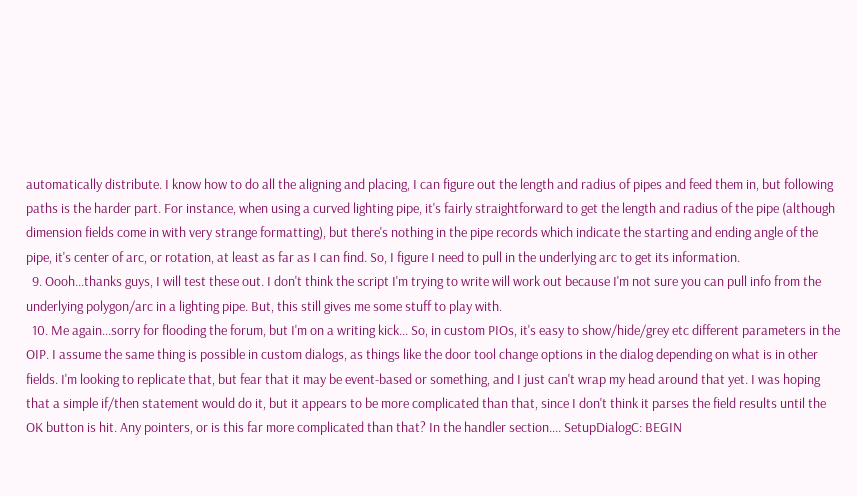automatically distribute. I know how to do all the aligning and placing, I can figure out the length and radius of pipes and feed them in, but following paths is the harder part. For instance, when using a curved lighting pipe, it's fairly straightforward to get the length and radius of the pipe (although dimension fields come in with very strange formatting), but there's nothing in the pipe records which indicate the starting and ending angle of the pipe, it's center of arc, or rotation, at least as far as I can find. So, I figure I need to pull in the underlying arc to get its information.
  9. Oooh...thanks guys, I will test these out. I don't think the script I'm trying to write will work out because I'm not sure you can pull info from the underlying polygon/arc in a lighting pipe. But, this still gives me some stuff to play with.
  10. Me again...sorry for flooding the forum, but I'm on a writing kick... So, in custom PIOs, it's easy to show/hide/grey etc different parameters in the OIP. I assume the same thing is possible in custom dialogs, as things like the door tool change options in the dialog depending on what is in other fields. I'm looking to replicate that, but fear that it may be event-based or something, and I just can't wrap my head around that yet. I was hoping that a simple if/then statement would do it, but it appears to be more complicated than that, since I don't think it parses the field results until the OK button is hit. Any pointers, or is this far more complicated than that? In the handler section.... SetupDialogC: BEGIN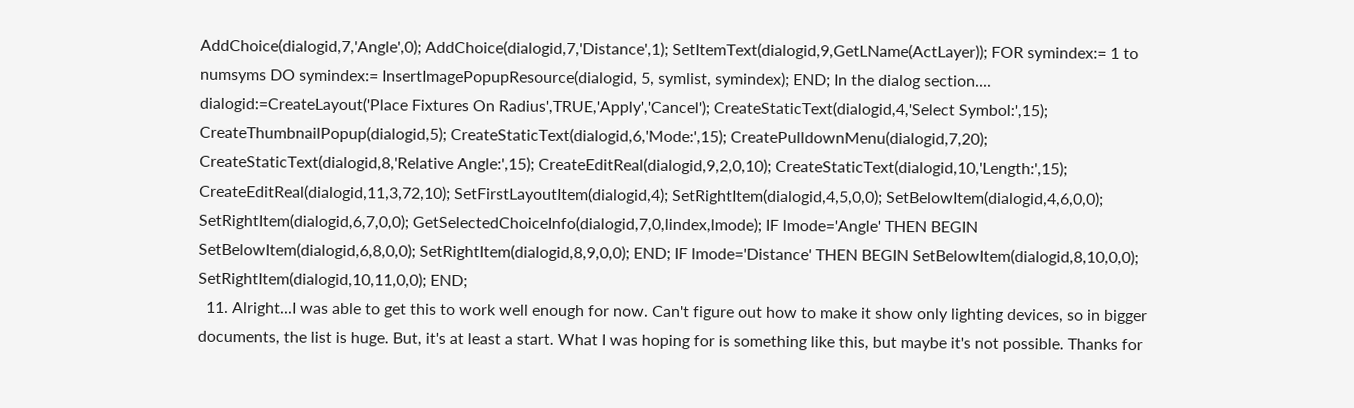AddChoice(dialogid,7,'Angle',0); AddChoice(dialogid,7,'Distance',1); SetItemText(dialogid,9,GetLName(ActLayer)); FOR symindex:= 1 to numsyms DO symindex:= InsertImagePopupResource(dialogid, 5, symlist, symindex); END; In the dialog section.... dialogid:=CreateLayout('Place Fixtures On Radius',TRUE,'Apply','Cancel'); CreateStaticText(dialogid,4,'Select Symbol:',15); CreateThumbnailPopup(dialogid,5); CreateStaticText(dialogid,6,'Mode:',15); CreatePulldownMenu(dialogid,7,20); CreateStaticText(dialogid,8,'Relative Angle:',15); CreateEditReal(dialogid,9,2,0,10); CreateStaticText(dialogid,10,'Length:',15); CreateEditReal(dialogid,11,3,72,10); SetFirstLayoutItem(dialogid,4); SetRightItem(dialogid,4,5,0,0); SetBelowItem(dialogid,4,6,0,0); SetRightItem(dialogid,6,7,0,0); GetSelectedChoiceInfo(dialogid,7,0,lindex,lmode); IF lmode='Angle' THEN BEGIN SetBelowItem(dialogid,6,8,0,0); SetRightItem(dialogid,8,9,0,0); END; IF lmode='Distance' THEN BEGIN SetBelowItem(dialogid,8,10,0,0); SetRightItem(dialogid,10,11,0,0); END;
  11. Alright...I was able to get this to work well enough for now. Can't figure out how to make it show only lighting devices, so in bigger documents, the list is huge. But, it's at least a start. What I was hoping for is something like this, but maybe it's not possible. Thanks for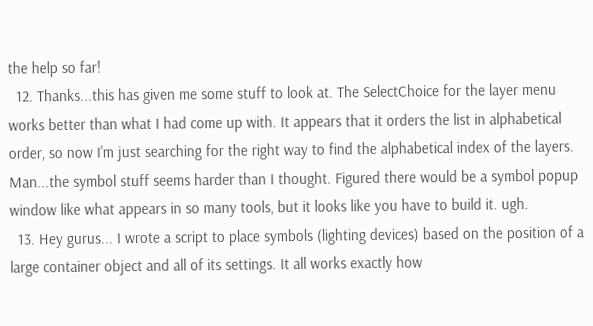the help so far!
  12. Thanks...this has given me some stuff to look at. The SelectChoice for the layer menu works better than what I had come up with. It appears that it orders the list in alphabetical order, so now I'm just searching for the right way to find the alphabetical index of the layers. Man...the symbol stuff seems harder than I thought. Figured there would be a symbol popup window like what appears in so many tools, but it looks like you have to build it. ugh.
  13. Hey gurus... I wrote a script to place symbols (lighting devices) based on the position of a large container object and all of its settings. It all works exactly how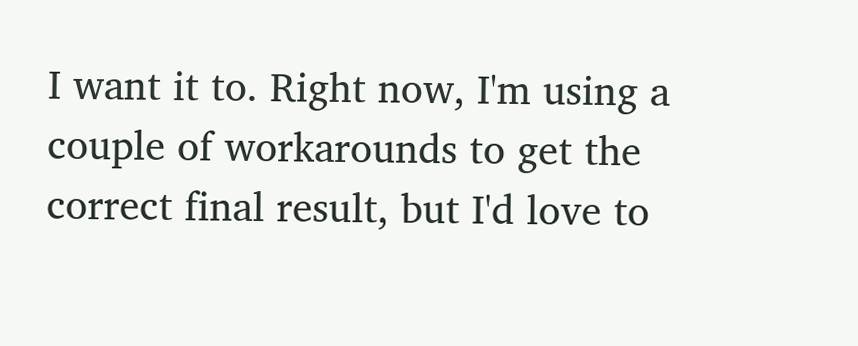I want it to. Right now, I'm using a couple of workarounds to get the correct final result, but I'd love to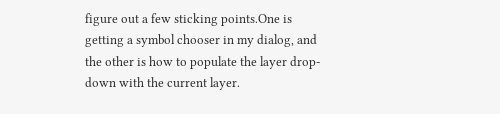figure out a few sticking points.One is getting a symbol chooser in my dialog, and the other is how to populate the layer drop-down with the current layer.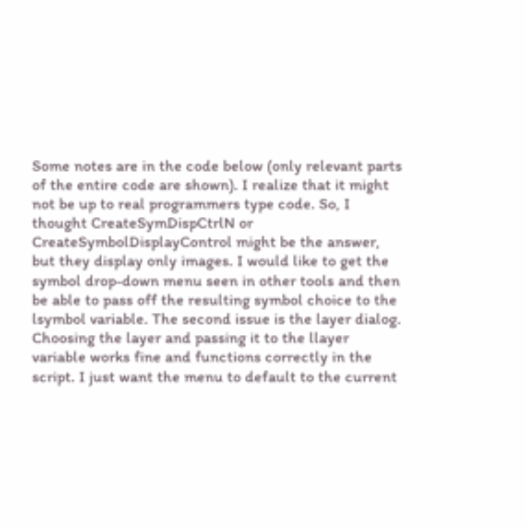Some notes are in the code below (only relevant parts of the entire code are shown). I realize that it might not be up to real programmers type code. So, I thought CreateSymDispCtrlN or CreateSymbolDisplayControl might be the answer, but they display only images. I would like to get the symbol drop-down menu seen in other tools and then be able to pass off the resulting symbol choice to the lsymbol variable. The second issue is the layer dialog. Choosing the layer and passing it to the llayer variable works fine and functions correctly in the script. I just want the menu to default to the current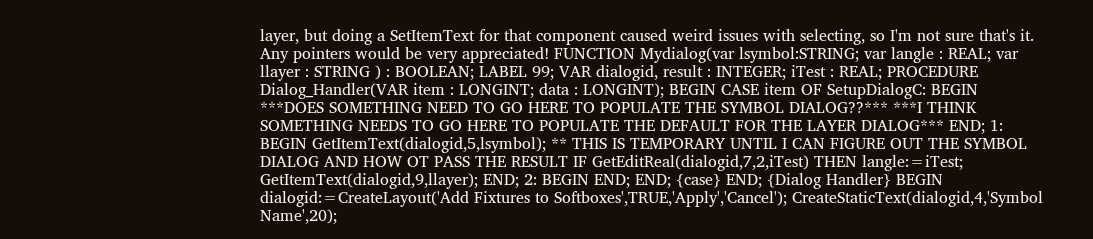layer, but doing a SetItemText for that component caused weird issues with selecting, so I'm not sure that's it. Any pointers would be very appreciated! FUNCTION Mydialog(var lsymbol:STRING; var langle : REAL; var llayer : STRING ) : BOOLEAN; LABEL 99; VAR dialogid, result : INTEGER; iTest : REAL; PROCEDURE Dialog_Handler(VAR item : LONGINT; data : LONGINT); BEGIN CASE item OF SetupDialogC: BEGIN ***DOES SOMETHING NEED TO GO HERE TO POPULATE THE SYMBOL DIALOG??*** ***I THINK SOMETHING NEEDS TO GO HERE TO POPULATE THE DEFAULT FOR THE LAYER DIALOG*** END; 1: BEGIN GetItemText(dialogid,5,lsymbol); ** THIS IS TEMPORARY UNTIL I CAN FIGURE OUT THE SYMBOL DIALOG AND HOW OT PASS THE RESULT IF GetEditReal(dialogid,7,2,iTest) THEN langle:=iTest; GetItemText(dialogid,9,llayer); END; 2: BEGIN END; END; {case} END; {Dialog Handler} BEGIN dialogid:=CreateLayout('Add Fixtures to Softboxes',TRUE,'Apply','Cancel'); CreateStaticText(dialogid,4,'Symbol Name',20);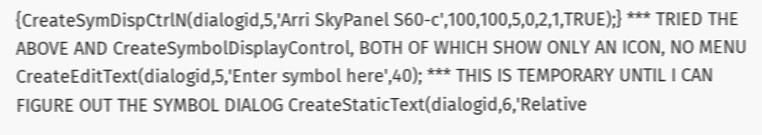{CreateSymDispCtrlN(dialogid,5,'Arri SkyPanel S60-c',100,100,5,0,2,1,TRUE);} *** TRIED THE ABOVE AND CreateSymbolDisplayControl, BOTH OF WHICH SHOW ONLY AN ICON, NO MENU CreateEditText(dialogid,5,'Enter symbol here',40); *** THIS IS TEMPORARY UNTIL I CAN FIGURE OUT THE SYMBOL DIALOG CreateStaticText(dialogid,6,'Relative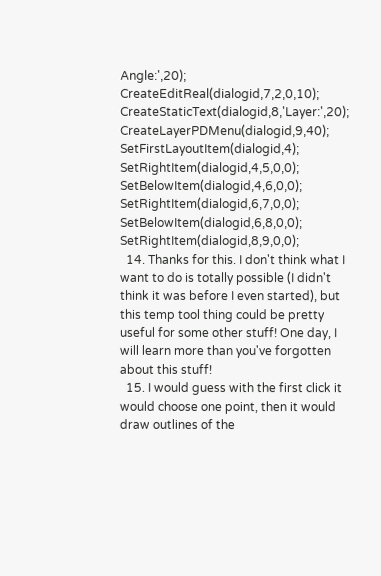Angle:',20); CreateEditReal(dialogid,7,2,0,10); CreateStaticText(dialogid,8,'Layer:',20); CreateLayerPDMenu(dialogid,9,40); SetFirstLayoutItem(dialogid,4); SetRightItem(dialogid,4,5,0,0); SetBelowItem(dialogid,4,6,0,0); SetRightItem(dialogid,6,7,0,0); SetBelowItem(dialogid,6,8,0,0); SetRightItem(dialogid,8,9,0,0);
  14. Thanks for this. I don't think what I want to do is totally possible (I didn't think it was before I even started), but this temp tool thing could be pretty useful for some other stuff! One day, I will learn more than you've forgotten about this stuff!
  15. I would guess with the first click it would choose one point, then it would draw outlines of the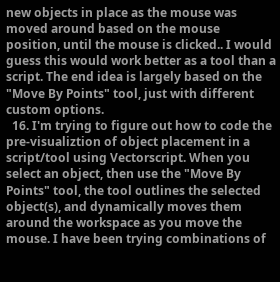new objects in place as the mouse was moved around based on the mouse position, until the mouse is clicked.. I would guess this would work better as a tool than a script. The end idea is largely based on the "Move By Points" tool, just with different custom options.
  16. I'm trying to figure out how to code the pre-visualiztion of object placement in a script/tool using Vectorscript. When you select an object, then use the "Move By Points" tool, the tool outlines the selected object(s), and dynamically moves them around the workspace as you move the mouse. I have been trying combinations of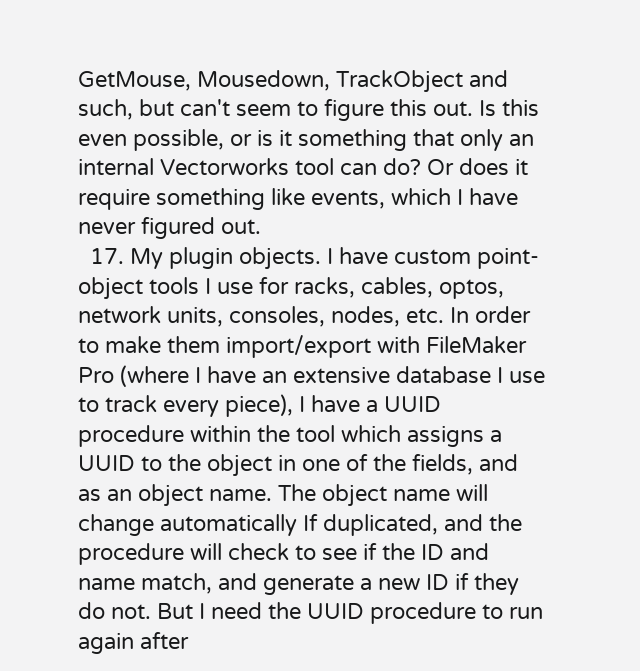GetMouse, Mousedown, TrackObject and such, but can't seem to figure this out. Is this even possible, or is it something that only an internal Vectorworks tool can do? Or does it require something like events, which I have never figured out.
  17. My plugin objects. I have custom point-object tools I use for racks, cables, optos, network units, consoles, nodes, etc. In order to make them import/export with FileMaker Pro (where I have an extensive database I use to track every piece), I have a UUID procedure within the tool which assigns a UUID to the object in one of the fields, and as an object name. The object name will change automatically If duplicated, and the procedure will check to see if the ID and name match, and generate a new ID if they do not. But I need the UUID procedure to run again after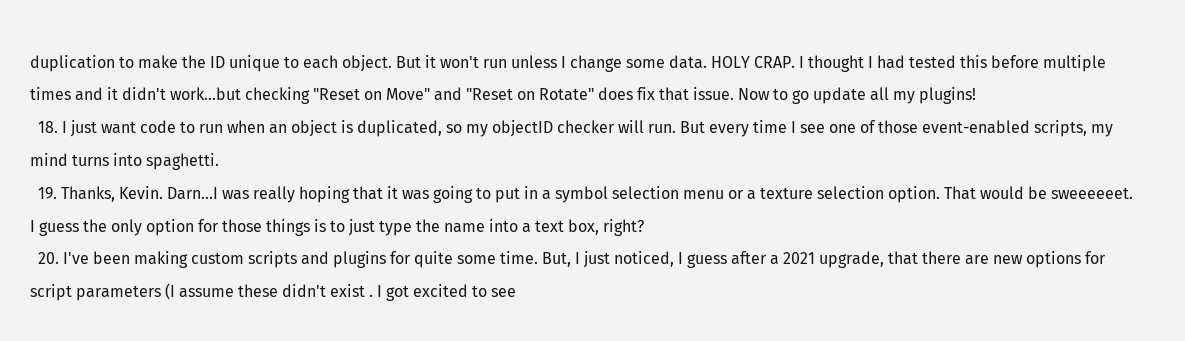duplication to make the ID unique to each object. But it won't run unless I change some data. HOLY CRAP. I thought I had tested this before multiple times and it didn't work...but checking "Reset on Move" and "Reset on Rotate" does fix that issue. Now to go update all my plugins!
  18. I just want code to run when an object is duplicated, so my objectID checker will run. But every time I see one of those event-enabled scripts, my mind turns into spaghetti.
  19. Thanks, Kevin. Darn...I was really hoping that it was going to put in a symbol selection menu or a texture selection option. That would be sweeeeeet. I guess the only option for those things is to just type the name into a text box, right?
  20. I've been making custom scripts and plugins for quite some time. But, I just noticed, I guess after a 2021 upgrade, that there are new options for script parameters (I assume these didn't exist . I got excited to see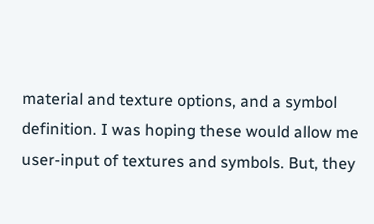material and texture options, and a symbol definition. I was hoping these would allow me user-input of textures and symbols. But, they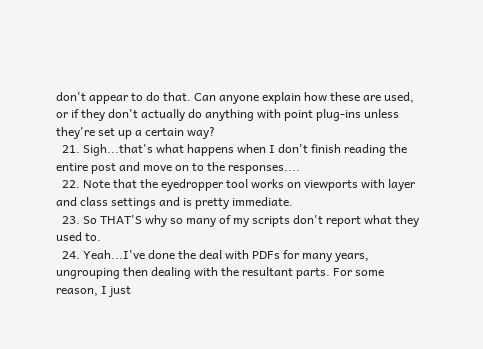don't appear to do that. Can anyone explain how these are used, or if they don't actually do anything with point plug-ins unless they're set up a certain way?
  21. Sigh...that's what happens when I don't finish reading the entire post and move on to the responses....
  22. Note that the eyedropper tool works on viewports with layer and class settings and is pretty immediate.
  23. So THAT'S why so many of my scripts don't report what they used to.
  24. Yeah...I've done the deal with PDFs for many years, ungrouping then dealing with the resultant parts. For some reason, I just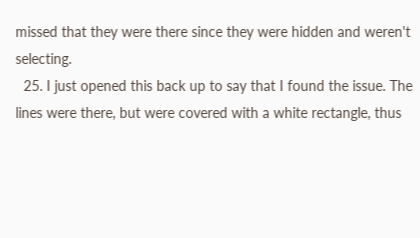missed that they were there since they were hidden and weren't selecting.
  25. I just opened this back up to say that I found the issue. The lines were there, but were covered with a white rectangle, thus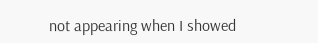not appearing when I showed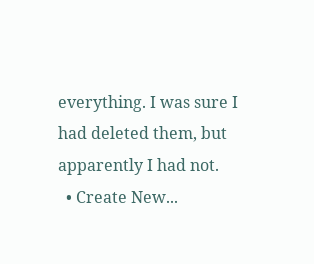everything. I was sure I had deleted them, but apparently I had not.
  • Create New...